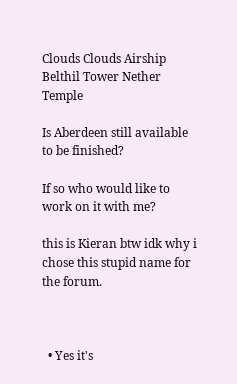Clouds Clouds Airship Belthil Tower Nether Temple

Is Aberdeen still available to be finished?

If so who would like to work on it with me?

this is Kieran btw idk why i chose this stupid name for the forum.



  • Yes it's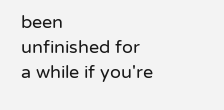been unfinished for a while if you're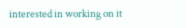interested in working on it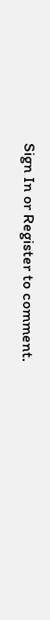Sign In or Register to comment.